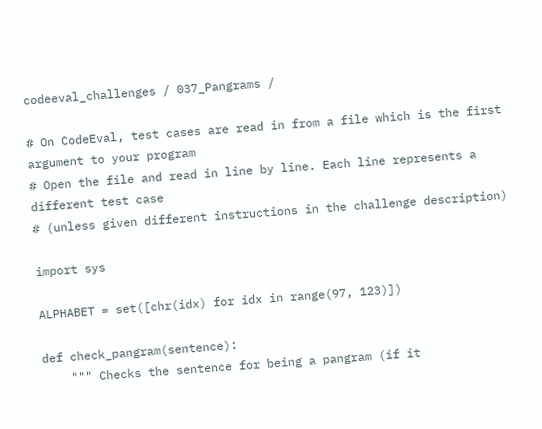codeeval_challenges / 037_Pangrams /

# On CodeEval, test cases are read in from a file which is the first argument to your program
# Open the file and read in line by line. Each line represents a different test case
# (unless given different instructions in the challenge description)

import sys

ALPHABET = set([chr(idx) for idx in range(97, 123)])

def check_pangram(sentence):
    """ Checks the sentence for being a pangram (if it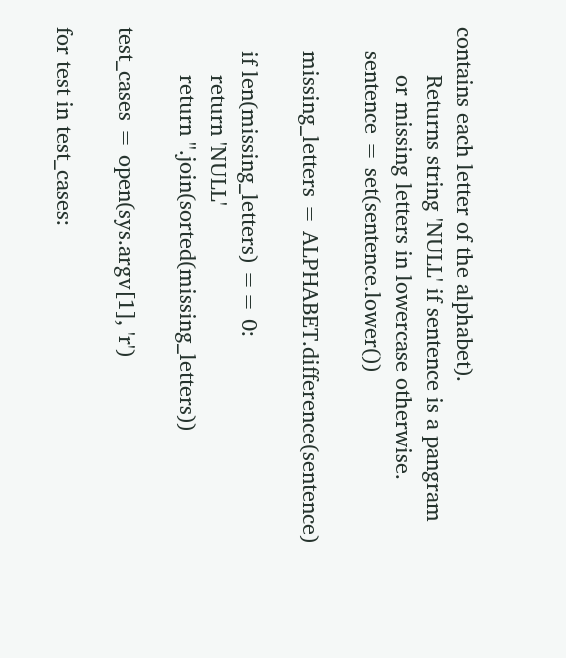contains each letter of the alphabet).
        Returns string 'NULL' if sentence is a pangram
        or missing letters in lowercase otherwise.
    sentence = set(sentence.lower())

    missing_letters = ALPHABET.difference(sentence)

    if len(missing_letters) == 0:
        return 'NULL'
        return ''.join(sorted(missing_letters))

test_cases = open(sys.argv[1], 'r')

for test in test_cases: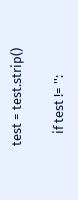test = test.strip()

    if test != '':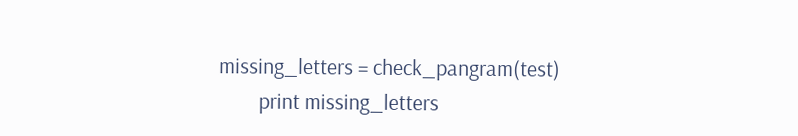missing_letters = check_pangram(test)
        print missing_letters